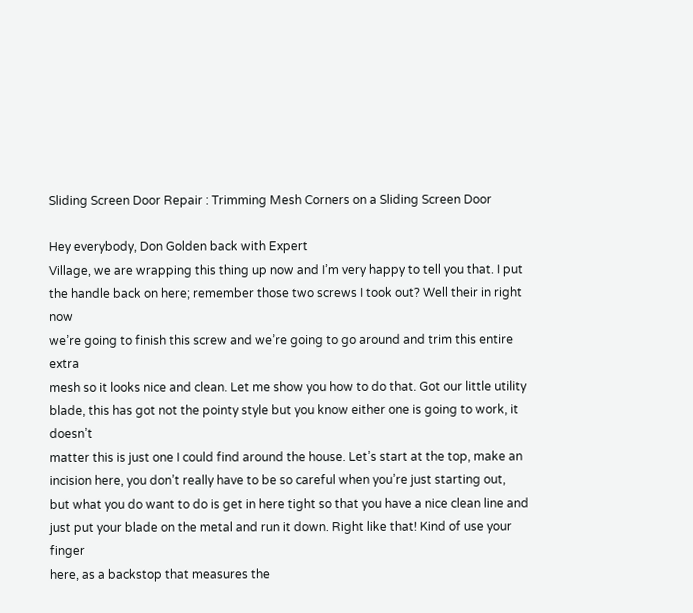Sliding Screen Door Repair : Trimming Mesh Corners on a Sliding Screen Door

Hey everybody, Don Golden back with Expert
Village, we are wrapping this thing up now and I’m very happy to tell you that. I put
the handle back on here; remember those two screws I took out? Well their in right now
we’re going to finish this screw and we’re going to go around and trim this entire extra
mesh so it looks nice and clean. Let me show you how to do that. Got our little utility
blade, this has got not the pointy style but you know either one is going to work, it doesn’t
matter this is just one I could find around the house. Let’s start at the top, make an
incision here, you don’t really have to be so careful when you’re just starting out,
but what you do want to do is get in here tight so that you have a nice clean line and
just put your blade on the metal and run it down. Right like that! Kind of use your finger
here, as a backstop that measures the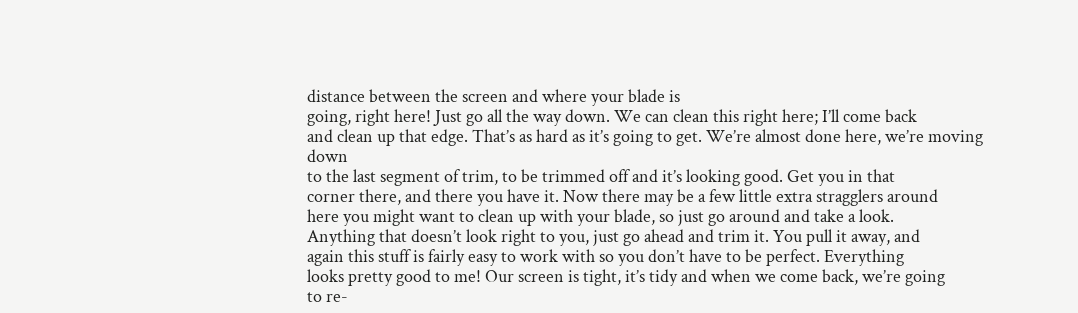distance between the screen and where your blade is
going, right here! Just go all the way down. We can clean this right here; I’ll come back
and clean up that edge. That’s as hard as it’s going to get. We’re almost done here, we’re moving down
to the last segment of trim, to be trimmed off and it’s looking good. Get you in that
corner there, and there you have it. Now there may be a few little extra stragglers around
here you might want to clean up with your blade, so just go around and take a look.
Anything that doesn’t look right to you, just go ahead and trim it. You pull it away, and
again this stuff is fairly easy to work with so you don’t have to be perfect. Everything
looks pretty good to me! Our screen is tight, it’s tidy and when we come back, we’re going
to re-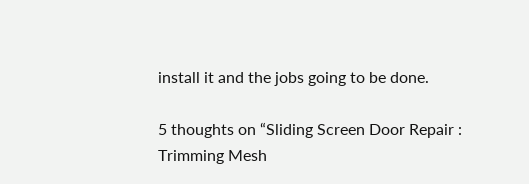install it and the jobs going to be done.

5 thoughts on “Sliding Screen Door Repair : Trimming Mesh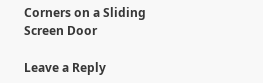Corners on a Sliding Screen Door

Leave a Reply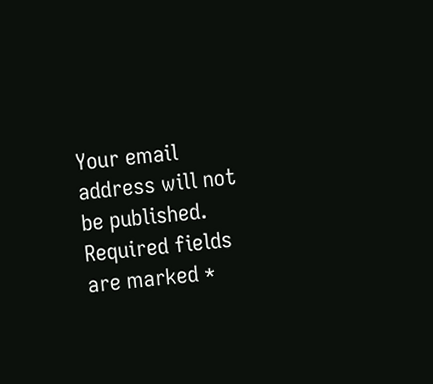Your email address will not be published. Required fields are marked *